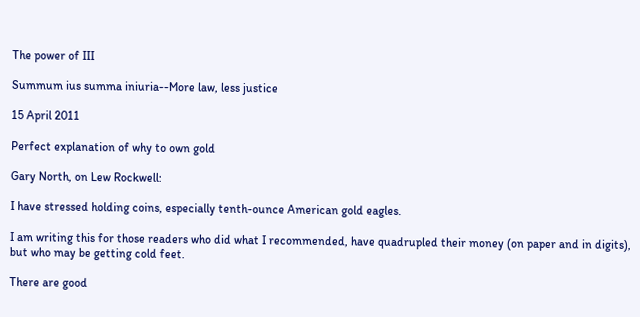The power of III

Summum ius summa iniuria--More law, less justice

15 April 2011

Perfect explanation of why to own gold

Gary North, on Lew Rockwell:

I have stressed holding coins, especially tenth-ounce American gold eagles.

I am writing this for those readers who did what I recommended, have quadrupled their money (on paper and in digits), but who may be getting cold feet.

There are good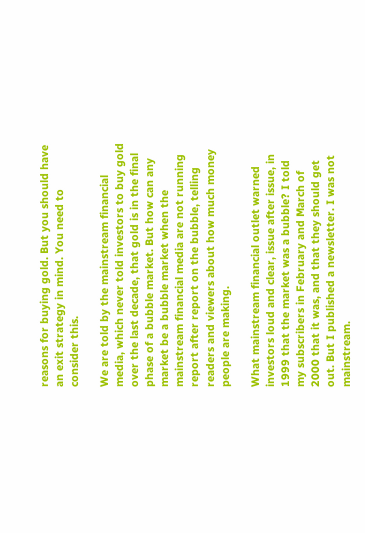reasons for buying gold. But you should have an exit strategy in mind. You need to consider this.

We are told by the mainstream financial media, which never told investors to buy gold over the last decade, that gold is in the final phase of a bubble market. But how can any market be a bubble market when the mainstream financial media are not running report after report on the bubble, telling readers and viewers about how much money people are making.

What mainstream financial outlet warned investors loud and clear, issue after issue, in 1999 that the market was a bubble? I told my subscribers in February and March of 2000 that it was, and that they should get out. But I published a newsletter. I was not mainstream.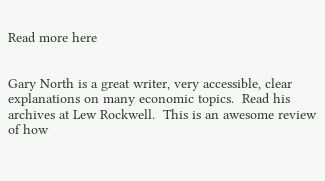Read more here


Gary North is a great writer, very accessible, clear explanations on many economic topics.  Read his archives at Lew Rockwell.  This is an awesome review of how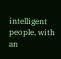intelligent people, with an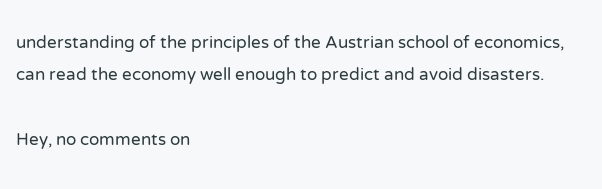understanding of the principles of the Austrian school of economics, can read the economy well enough to predict and avoid disasters.

Hey, no comments on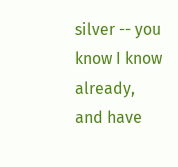silver -- you know I know already, and have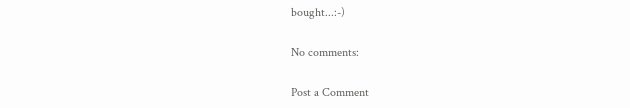bought...:-)

No comments:

Post a Comment